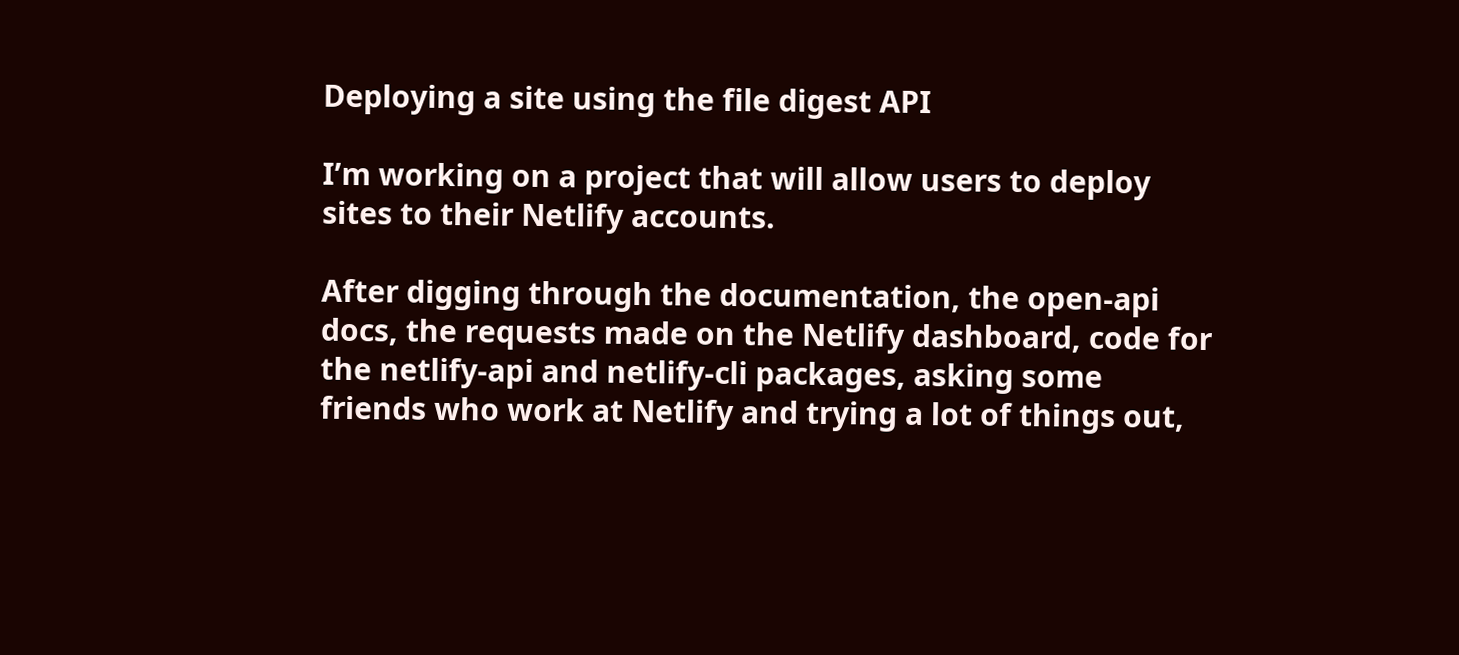Deploying a site using the file digest API

I’m working on a project that will allow users to deploy sites to their Netlify accounts.

After digging through the documentation, the open-api docs, the requests made on the Netlify dashboard, code for the netlify-api and netlify-cli packages, asking some friends who work at Netlify and trying a lot of things out,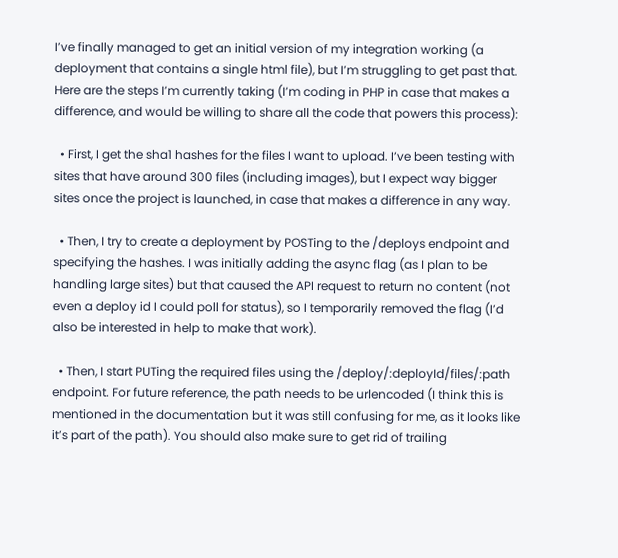I’ve finally managed to get an initial version of my integration working (a deployment that contains a single html file), but I’m struggling to get past that. Here are the steps I’m currently taking (I’m coding in PHP in case that makes a difference, and would be willing to share all the code that powers this process):

  • First, I get the sha1 hashes for the files I want to upload. I’ve been testing with sites that have around 300 files (including images), but I expect way bigger sites once the project is launched, in case that makes a difference in any way.

  • Then, I try to create a deployment by POSTing to the /deploys endpoint and specifying the hashes. I was initially adding the async flag (as I plan to be handling large sites) but that caused the API request to return no content (not even a deploy id I could poll for status), so I temporarily removed the flag (I’d also be interested in help to make that work).

  • Then, I start PUTing the required files using the /deploy/:deployId/files/:path endpoint. For future reference, the path needs to be urlencoded (I think this is mentioned in the documentation but it was still confusing for me, as it looks like it’s part of the path). You should also make sure to get rid of trailing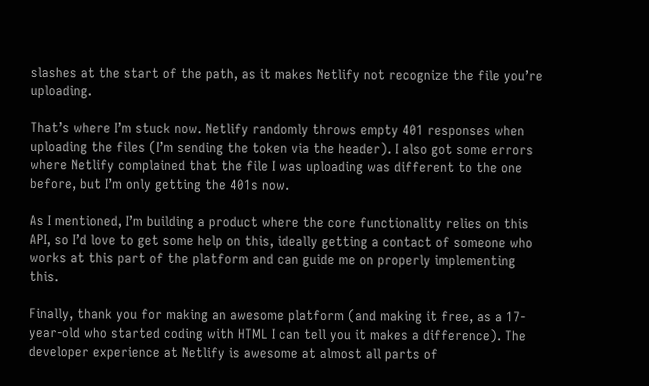slashes at the start of the path, as it makes Netlify not recognize the file you’re uploading.

That’s where I’m stuck now. Netlify randomly throws empty 401 responses when uploading the files (I’m sending the token via the header). I also got some errors where Netlify complained that the file I was uploading was different to the one before, but I’m only getting the 401s now.

As I mentioned, I’m building a product where the core functionality relies on this API, so I’d love to get some help on this, ideally getting a contact of someone who works at this part of the platform and can guide me on properly implementing this.

Finally, thank you for making an awesome platform (and making it free, as a 17-year-old who started coding with HTML I can tell you it makes a difference). The developer experience at Netlify is awesome at almost all parts of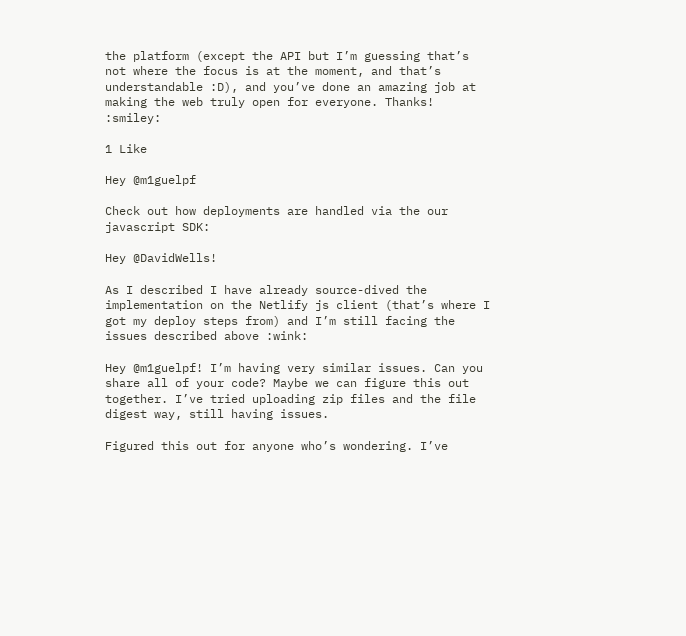the platform (except the API but I’m guessing that’s not where the focus is at the moment, and that’s understandable :D), and you’ve done an amazing job at making the web truly open for everyone. Thanks! :smiley:

1 Like

Hey @m1guelpf

Check out how deployments are handled via the our javascript SDK:

Hey @DavidWells!

As I described I have already source-dived the implementation on the Netlify js client (that’s where I got my deploy steps from) and I’m still facing the issues described above :wink:

Hey @m1guelpf! I’m having very similar issues. Can you share all of your code? Maybe we can figure this out together. I’ve tried uploading zip files and the file digest way, still having issues.

Figured this out for anyone who’s wondering. I’ve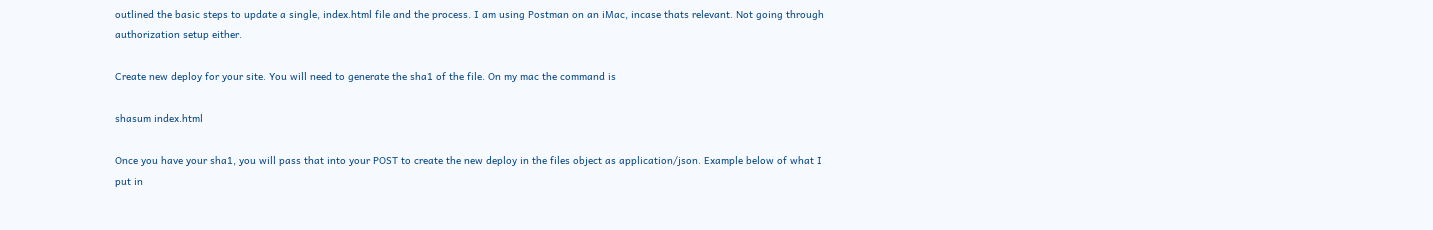outlined the basic steps to update a single, index.html file and the process. I am using Postman on an iMac, incase thats relevant. Not going through authorization setup either.

Create new deploy for your site. You will need to generate the sha1 of the file. On my mac the command is

shasum index.html

Once you have your sha1, you will pass that into your POST to create the new deploy in the files object as application/json. Example below of what I put in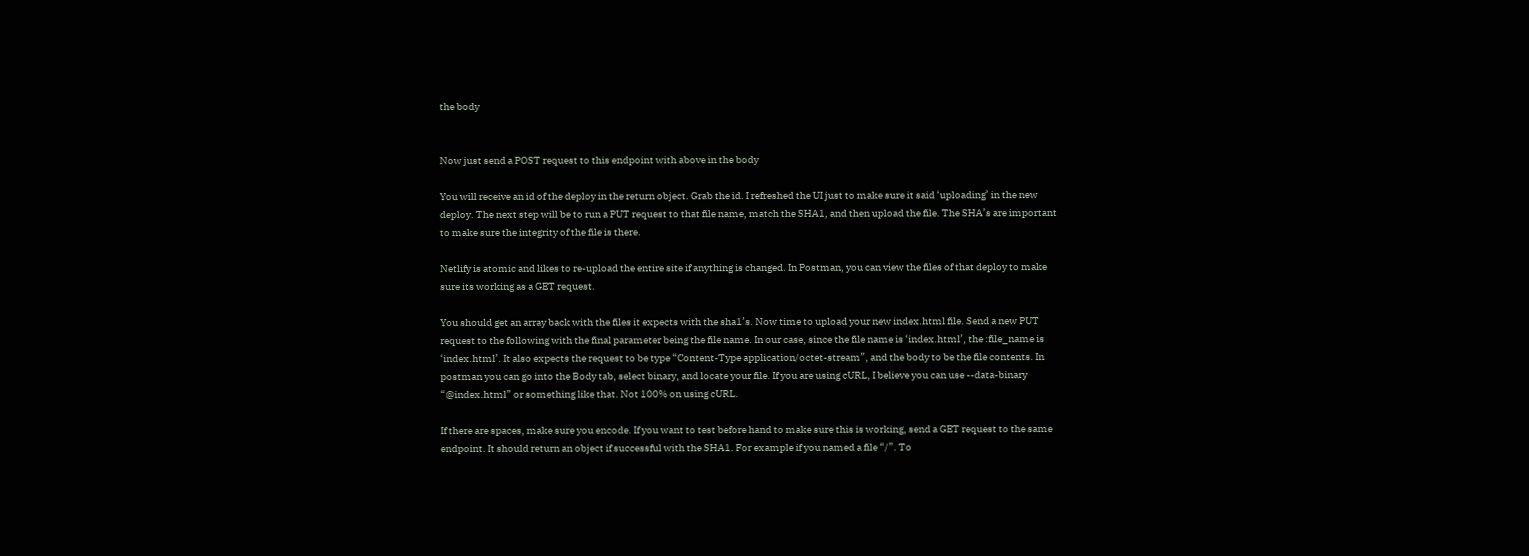the body


Now just send a POST request to this endpoint with above in the body

You will receive an id of the deploy in the return object. Grab the id. I refreshed the UI just to make sure it said ‘uploading’ in the new deploy. The next step will be to run a PUT request to that file name, match the SHA1, and then upload the file. The SHA’s are important to make sure the integrity of the file is there.

Netlify is atomic and likes to re-upload the entire site if anything is changed. In Postman, you can view the files of that deploy to make sure its working as a GET request.

You should get an array back with the files it expects with the sha1’s. Now time to upload your new index.html file. Send a new PUT request to the following with the final parameter being the file name. In our case, since the file name is ‘index.html’, the :file_name is ‘index.html’. It also expects the request to be type “Content-Type application/octet-stream”, and the body to be the file contents. In postman you can go into the Body tab, select binary, and locate your file. If you are using cURL, I believe you can use --data-binary “@index.html” or something like that. Not 100% on using cURL.

If there are spaces, make sure you encode. If you want to test before hand to make sure this is working, send a GET request to the same endpoint. It should return an object if successful with the SHA1. For example if you named a file “/”. To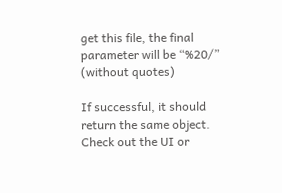get this file, the final parameter will be “%20/” (without quotes)

If successful, it should return the same object. Check out the UI or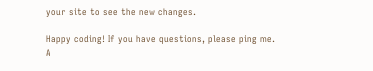your site to see the new changes.

Happy coding! If you have questions, please ping me. A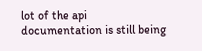lot of the api documentation is still being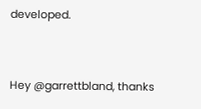developed.


Hey @garrettbland, thanks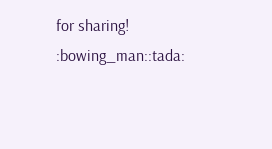for sharing! :bowing_man::tada: